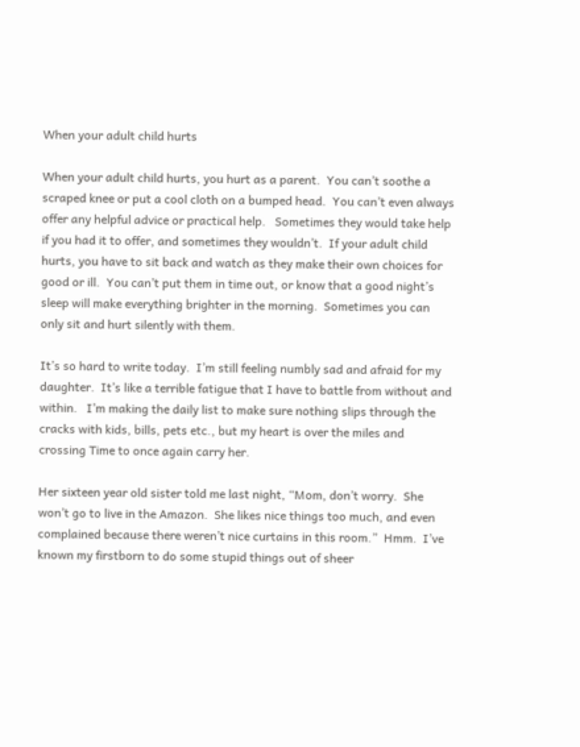When your adult child hurts

When your adult child hurts, you hurt as a parent.  You can’t soothe a scraped knee or put a cool cloth on a bumped head.  You can’t even always offer any helpful advice or practical help.   Sometimes they would take help if you had it to offer, and sometimes they wouldn’t.  If your adult child hurts, you have to sit back and watch as they make their own choices for good or ill.  You can’t put them in time out, or know that a good night’s sleep will make everything brighter in the morning.  Sometimes you can only sit and hurt silently with them.

It’s so hard to write today.  I’m still feeling numbly sad and afraid for my daughter.  It’s like a terrible fatigue that I have to battle from without and within.   I’m making the daily list to make sure nothing slips through the cracks with kids, bills, pets etc., but my heart is over the miles and crossing Time to once again carry her.

Her sixteen year old sister told me last night, “Mom, don’t worry.  She won’t go to live in the Amazon.  She likes nice things too much, and even complained because there weren’t nice curtains in this room.”  Hmm.  I’ve known my firstborn to do some stupid things out of sheer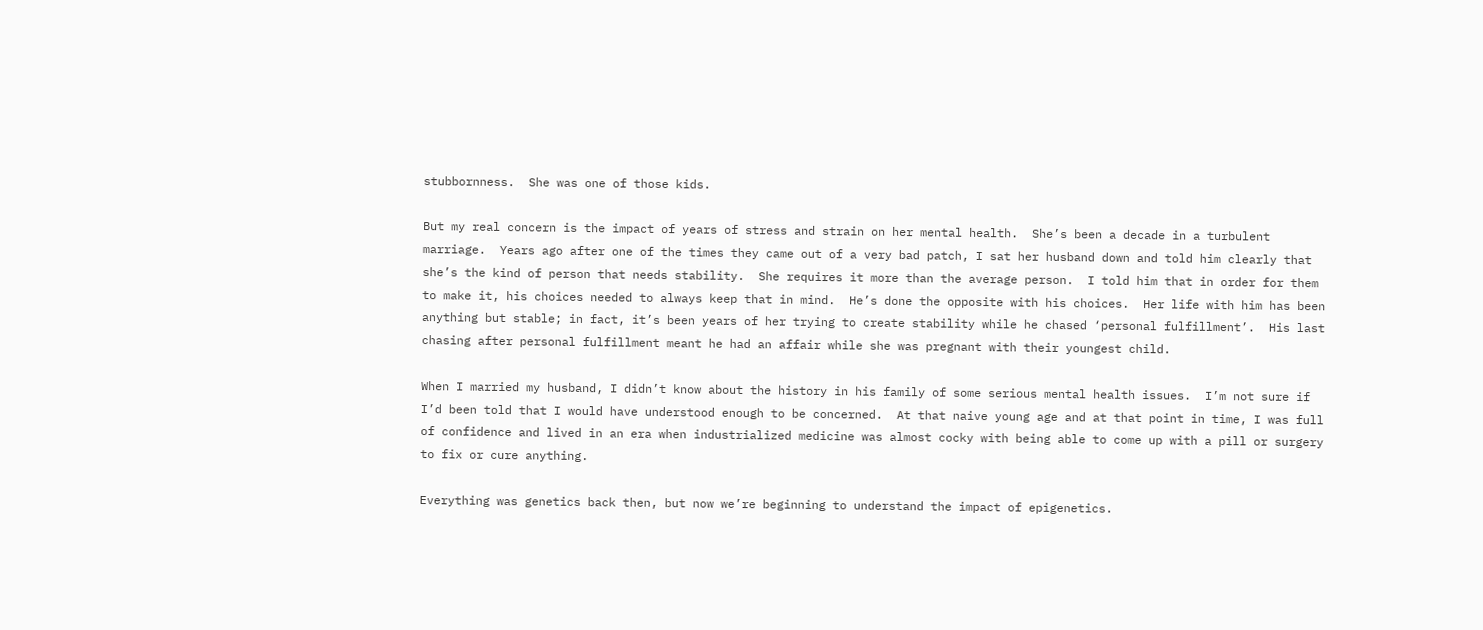stubbornness.  She was one of those kids.

But my real concern is the impact of years of stress and strain on her mental health.  She’s been a decade in a turbulent marriage.  Years ago after one of the times they came out of a very bad patch, I sat her husband down and told him clearly that she’s the kind of person that needs stability.  She requires it more than the average person.  I told him that in order for them to make it, his choices needed to always keep that in mind.  He’s done the opposite with his choices.  Her life with him has been anything but stable; in fact, it’s been years of her trying to create stability while he chased ‘personal fulfillment’.  His last chasing after personal fulfillment meant he had an affair while she was pregnant with their youngest child.

When I married my husband, I didn’t know about the history in his family of some serious mental health issues.  I’m not sure if I’d been told that I would have understood enough to be concerned.  At that naive young age and at that point in time, I was full of confidence and lived in an era when industrialized medicine was almost cocky with being able to come up with a pill or surgery to fix or cure anything.

Everything was genetics back then, but now we’re beginning to understand the impact of epigenetics.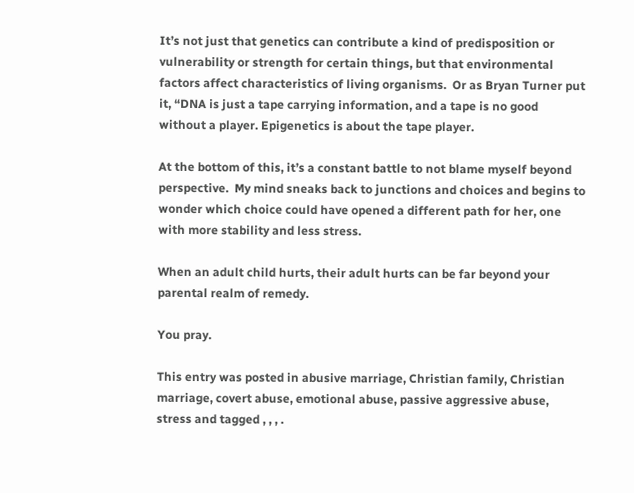It’s not just that genetics can contribute a kind of predisposition or vulnerability or strength for certain things, but that environmental factors affect characteristics of living organisms.  Or as Bryan Turner put it, “DNA is just a tape carrying information, and a tape is no good without a player. Epigenetics is about the tape player.

At the bottom of this, it’s a constant battle to not blame myself beyond perspective.  My mind sneaks back to junctions and choices and begins to wonder which choice could have opened a different path for her, one with more stability and less stress.

When an adult child hurts, their adult hurts can be far beyond your parental realm of remedy.

You pray.

This entry was posted in abusive marriage, Christian family, Christian marriage, covert abuse, emotional abuse, passive aggressive abuse, stress and tagged , , , .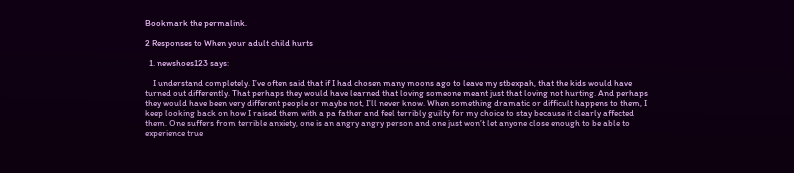Bookmark the permalink.

2 Responses to When your adult child hurts

  1. newshoes123 says:

    I understand completely. I’ve often said that if I had chosen many moons ago to leave my stbexpah, that the kids would have turned out differently. That perhaps they would have learned that loving someone meant just that loving not hurting. And perhaps they would have been very different people or maybe not, I’ll never know. When something dramatic or difficult happens to them, I keep looking back on how I raised them with a pa father and feel terribly guilty for my choice to stay because it clearly affected them. One suffers from terrible anxiety, one is an angry angry person and one just won’t let anyone close enough to be able to experience true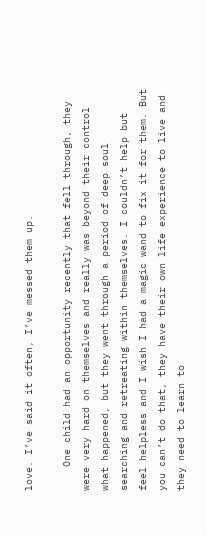love. I’ve said it often, I’ve messed them up.

    One child had an opportunity recently that fell through, they were very hard on themselves and really was beyond their control what happened, but they went through a period of deep soul searching and retreating within themselves. I couldn’t help but feel helpless and I wish I had a magic wand to fix it for them. But you can’t do that, they have their own life experience to live and they need to learn to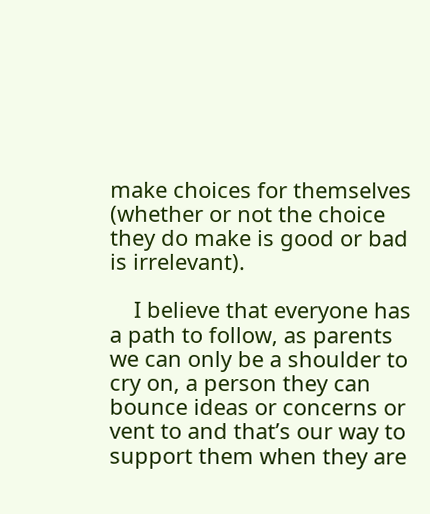make choices for themselves (whether or not the choice they do make is good or bad is irrelevant).

    I believe that everyone has a path to follow, as parents we can only be a shoulder to cry on, a person they can bounce ideas or concerns or vent to and that’s our way to support them when they are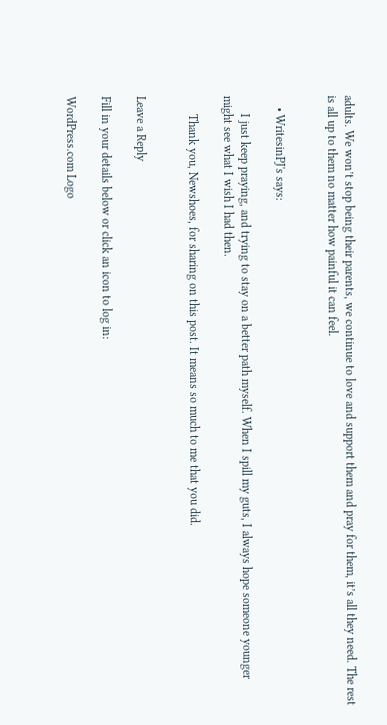adults. We won’t stop being their parents, we continue to love and support them and pray for them, it’s all they need. The rest is all up to them no matter how painful it can feel.


    • WritesinPJ's says:

      I just keep praying, and trying to stay on a better path myself. When I spill my guts, I always hope someone younger might see what I wish I had then.

      Thank you, Newshoes, for sharing on this post. It means so much to me that you did.


Leave a Reply

Fill in your details below or click an icon to log in:

WordPress.com Logo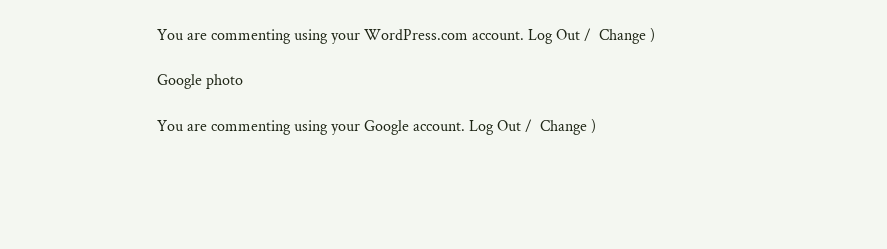You are commenting using your WordPress.com account. Log Out /  Change )

Google photo

You are commenting using your Google account. Log Out /  Change )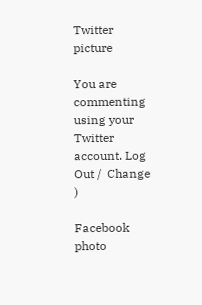Twitter picture

You are commenting using your Twitter account. Log Out /  Change )

Facebook photo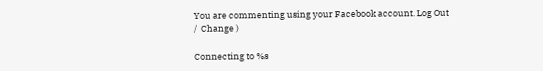You are commenting using your Facebook account. Log Out /  Change )

Connecting to %s